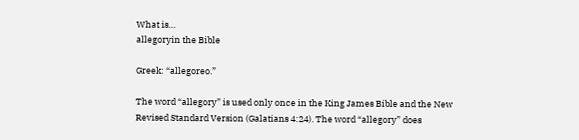What is…
allegoryin the Bible

Greek: “allegoreo.”

The word “allegory” is used only once in the King James Bible and the New Revised Standard Version (Galatians 4:24). The word “allegory” does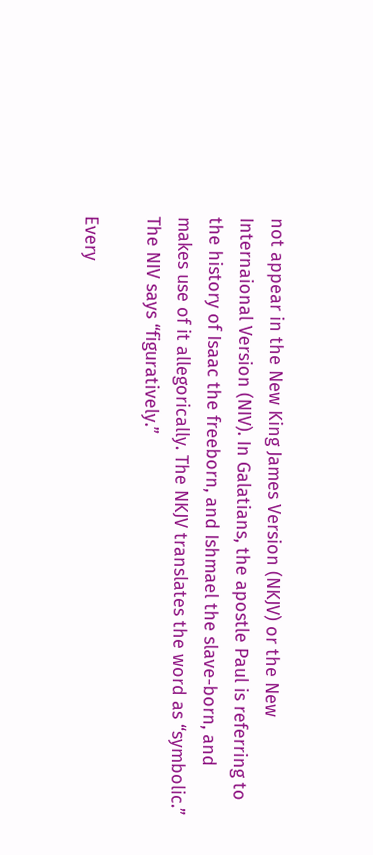not appear in the New King James Version (NKJV) or the New Internaional Version (NIV). In Galatians, the apostle Paul is referring to the history of Isaac the freeborn, and Ishmael the slave-born, and makes use of it allegorically. The NKJV translates the word as “symbolic.” The NIV says “figuratively.”

Every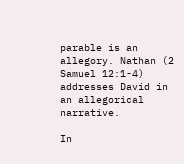parable is an allegory. Nathan (2 Samuel 12:1-4) addresses David in an allegorical narrative.

In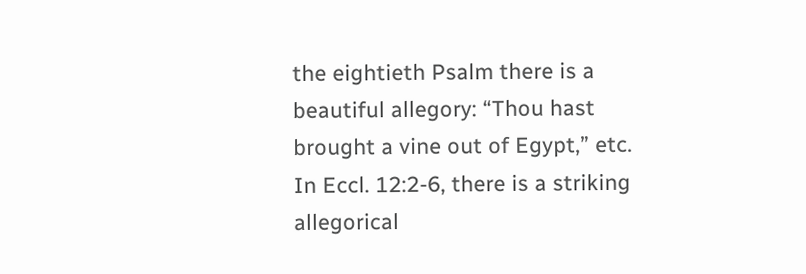the eightieth Psalm there is a beautiful allegory: “Thou hast brought a vine out of Egypt,” etc. In Eccl. 12:2-6, there is a striking allegorical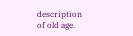description of old age.